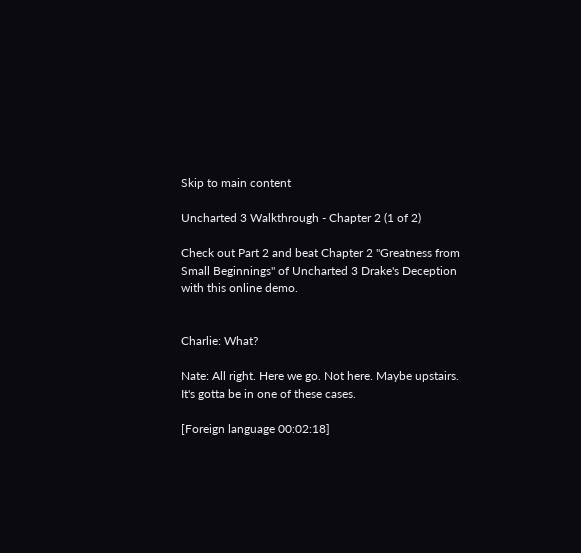Skip to main content

Uncharted 3 Walkthrough - Chapter 2 (1 of 2)

Check out Part 2 and beat Chapter 2 "Greatness from Small Beginnings" of Uncharted 3 Drake's Deception with this online demo.


Charlie: What?

Nate: All right. Here we go. Not here. Maybe upstairs. It's gotta be in one of these cases.

[Foreign language 00:02:18]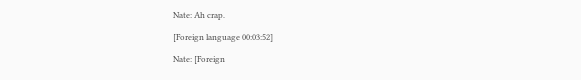Nate: Ah crap.

[Foreign language 00:03:52]

Nate: [Foreign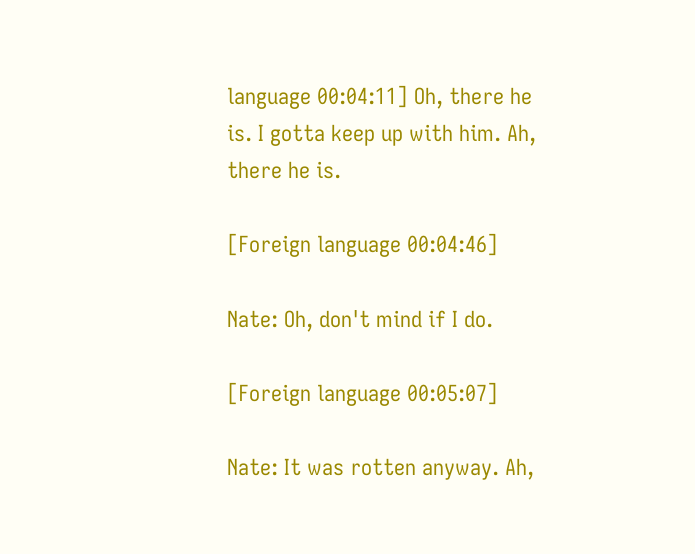language 00:04:11] Oh, there he is. I gotta keep up with him. Ah, there he is.

[Foreign language 00:04:46]

Nate: Oh, don't mind if I do.

[Foreign language 00:05:07]

Nate: It was rotten anyway. Ah,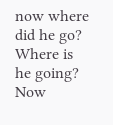now where did he go? Where is he going? Now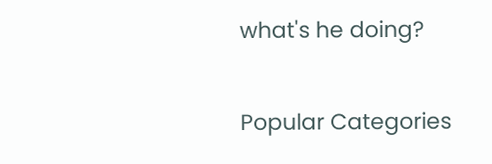what's he doing?

Popular Categories